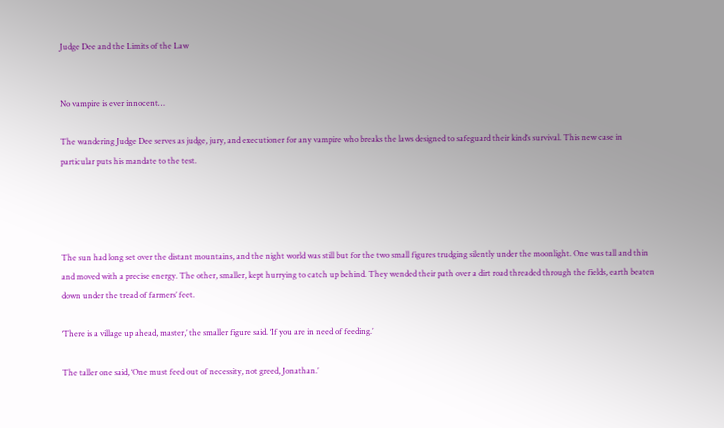Judge Dee and the Limits of the Law


No vampire is ever innocent…

The wandering Judge Dee serves as judge, jury, and executioner for any vampire who breaks the laws designed to safeguard their kind’s survival. This new case in particular puts his mandate to the test.




The sun had long set over the distant mountains, and the night world was still but for the two small figures trudging silently under the moonlight. One was tall and thin and moved with a precise energy. The other, smaller, kept hurrying to catch up behind. They wended their path over a dirt road threaded through the fields, earth beaten down under the tread of farmers’ feet.

‘There is a village up ahead, master,’ the smaller figure said. ‘If you are in need of feeding.’

The taller one said, ‘One must feed out of necessity, not greed, Jonathan.’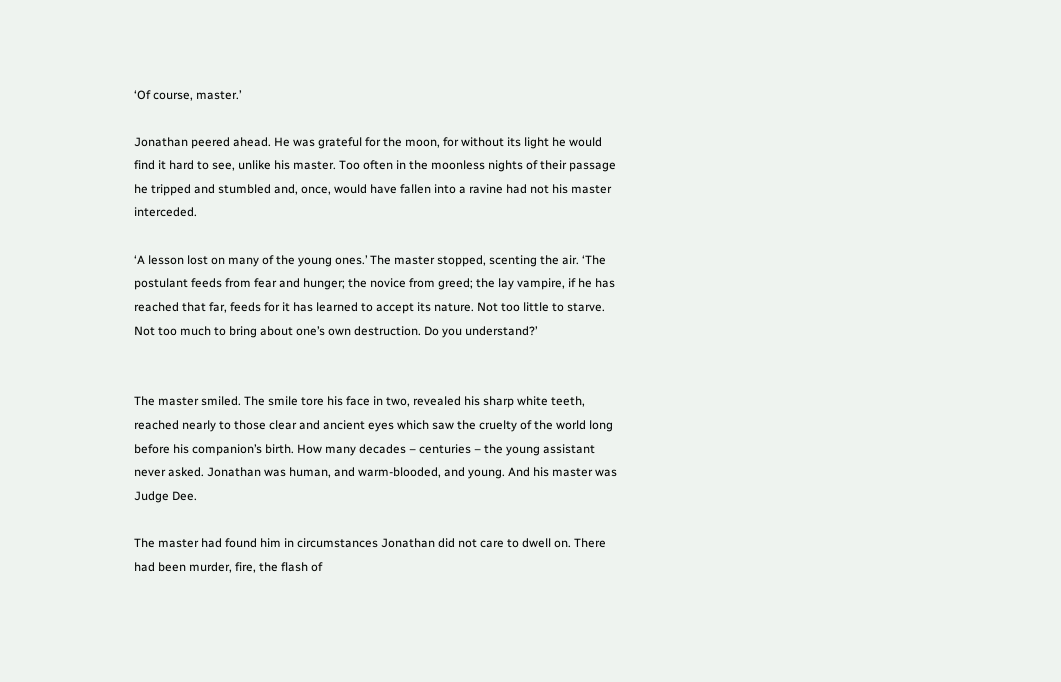‘Of course, master.’

Jonathan peered ahead. He was grateful for the moon, for without its light he would find it hard to see, unlike his master. Too often in the moonless nights of their passage he tripped and stumbled and, once, would have fallen into a ravine had not his master interceded.

‘A lesson lost on many of the young ones.’ The master stopped, scenting the air. ‘The postulant feeds from fear and hunger; the novice from greed; the lay vampire, if he has reached that far, feeds for it has learned to accept its nature. Not too little to starve. Not too much to bring about one’s own destruction. Do you understand?’


The master smiled. The smile tore his face in two, revealed his sharp white teeth, reached nearly to those clear and ancient eyes which saw the cruelty of the world long before his companion’s birth. How many decades – centuries – the young assistant never asked. Jonathan was human, and warm-blooded, and young. And his master was Judge Dee.

The master had found him in circumstances Jonathan did not care to dwell on. There had been murder, fire, the flash of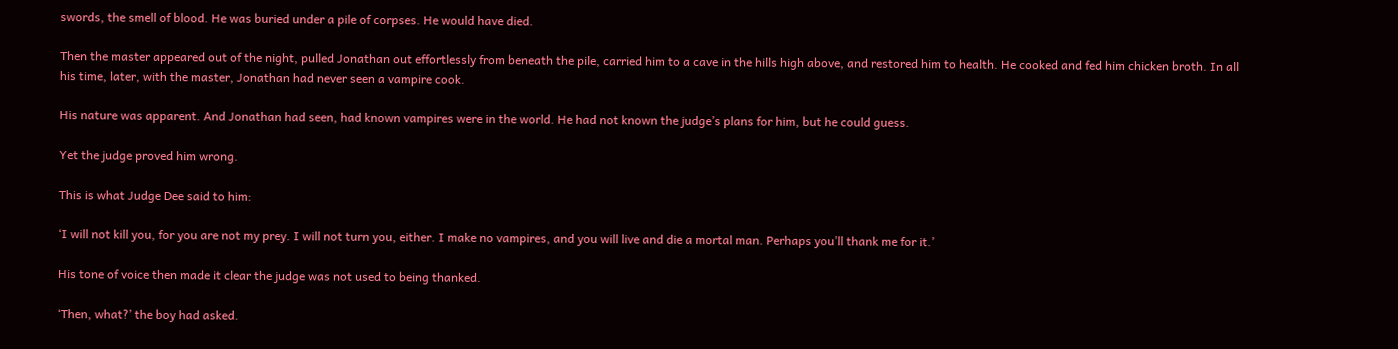swords, the smell of blood. He was buried under a pile of corpses. He would have died.

Then the master appeared out of the night, pulled Jonathan out effortlessly from beneath the pile, carried him to a cave in the hills high above, and restored him to health. He cooked and fed him chicken broth. In all his time, later, with the master, Jonathan had never seen a vampire cook.

His nature was apparent. And Jonathan had seen, had known vampires were in the world. He had not known the judge’s plans for him, but he could guess.

Yet the judge proved him wrong.

This is what Judge Dee said to him:

‘I will not kill you, for you are not my prey. I will not turn you, either. I make no vampires, and you will live and die a mortal man. Perhaps you’ll thank me for it.’

His tone of voice then made it clear the judge was not used to being thanked.

‘Then, what?’ the boy had asked.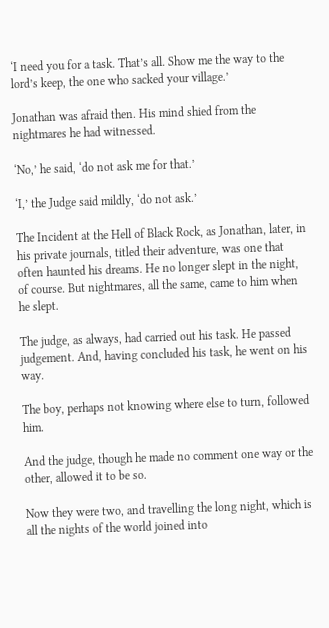‘I need you for a task. That’s all. Show me the way to the lord’s keep, the one who sacked your village.’

Jonathan was afraid then. His mind shied from the nightmares he had witnessed.

‘No,’ he said, ‘do not ask me for that.’

‘I,’ the Judge said mildly, ‘do not ask.’

The Incident at the Hell of Black Rock, as Jonathan, later, in his private journals, titled their adventure, was one that often haunted his dreams. He no longer slept in the night, of course. But nightmares, all the same, came to him when he slept.

The judge, as always, had carried out his task. He passed judgement. And, having concluded his task, he went on his way.

The boy, perhaps not knowing where else to turn, followed him.

And the judge, though he made no comment one way or the other, allowed it to be so.

Now they were two, and travelling the long night, which is all the nights of the world joined into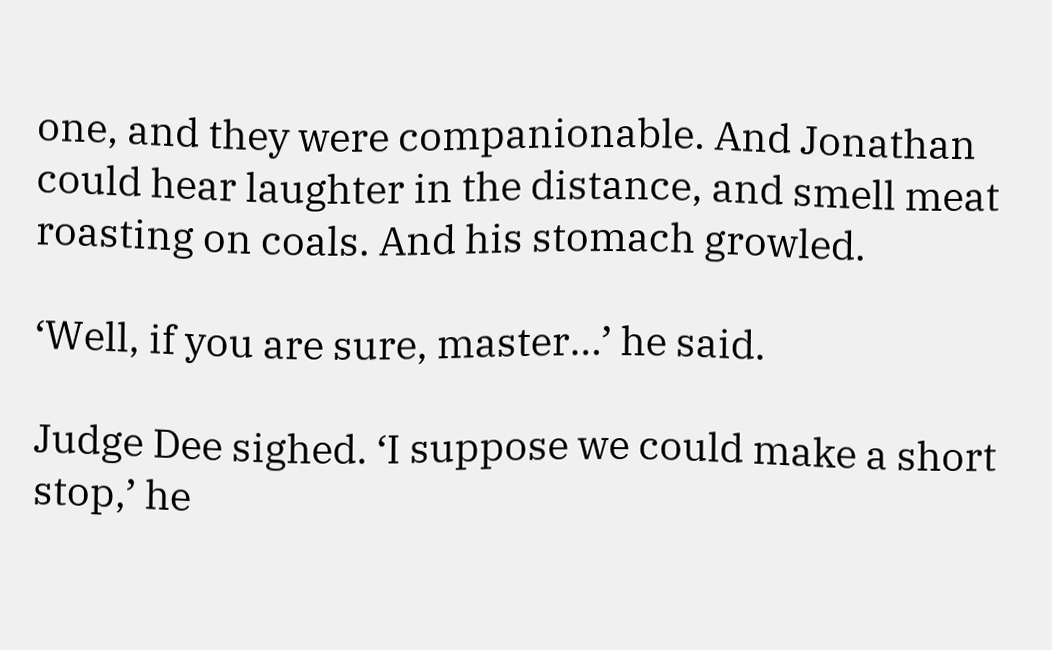one, and they were companionable. And Jonathan could hear laughter in the distance, and smell meat roasting on coals. And his stomach growled.

‘Well, if you are sure, master…’ he said.

Judge Dee sighed. ‘I suppose we could make a short stop,’ he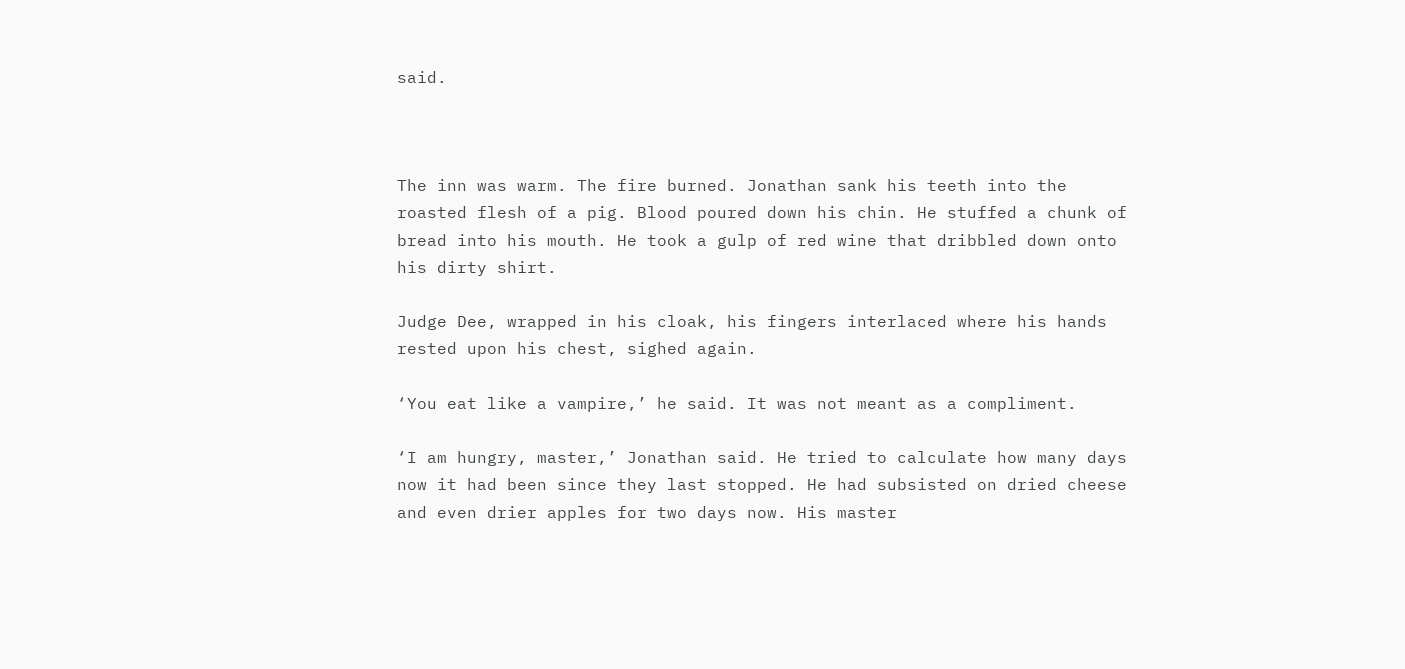said.



The inn was warm. The fire burned. Jonathan sank his teeth into the roasted flesh of a pig. Blood poured down his chin. He stuffed a chunk of bread into his mouth. He took a gulp of red wine that dribbled down onto his dirty shirt.

Judge Dee, wrapped in his cloak, his fingers interlaced where his hands rested upon his chest, sighed again.

‘You eat like a vampire,’ he said. It was not meant as a compliment.

‘I am hungry, master,’ Jonathan said. He tried to calculate how many days now it had been since they last stopped. He had subsisted on dried cheese and even drier apples for two days now. His master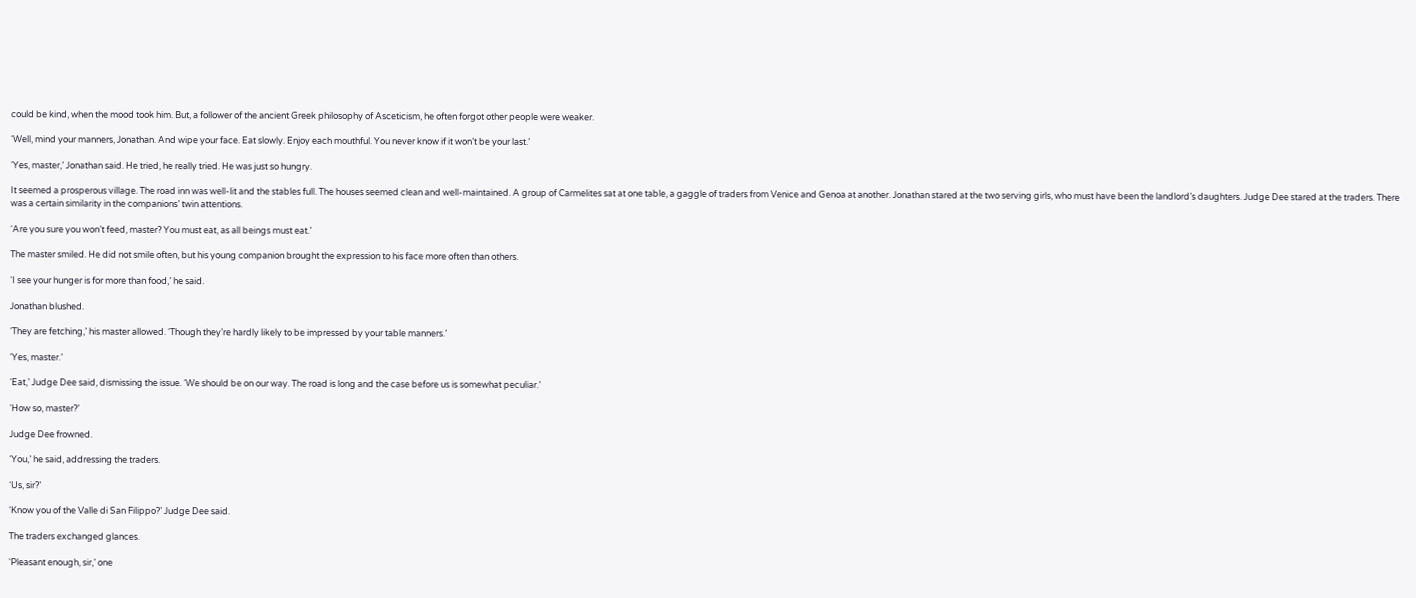could be kind, when the mood took him. But, a follower of the ancient Greek philosophy of Asceticism, he often forgot other people were weaker.

‘Well, mind your manners, Jonathan. And wipe your face. Eat slowly. Enjoy each mouthful. You never know if it won’t be your last.’

‘Yes, master,’ Jonathan said. He tried, he really tried. He was just so hungry.

It seemed a prosperous village. The road inn was well-lit and the stables full. The houses seemed clean and well-maintained. A group of Carmelites sat at one table, a gaggle of traders from Venice and Genoa at another. Jonathan stared at the two serving girls, who must have been the landlord’s daughters. Judge Dee stared at the traders. There was a certain similarity in the companions’ twin attentions.

‘Are you sure you won’t feed, master? You must eat, as all beings must eat.’

The master smiled. He did not smile often, but his young companion brought the expression to his face more often than others.

‘I see your hunger is for more than food,’ he said.

Jonathan blushed.

‘They are fetching,’ his master allowed. ‘Though they’re hardly likely to be impressed by your table manners.’

‘Yes, master.’

‘Eat,’ Judge Dee said, dismissing the issue. ‘We should be on our way. The road is long and the case before us is somewhat peculiar.’

‘How so, master?’

Judge Dee frowned.

‘You,’ he said, addressing the traders.

‘Us, sir?’

‘Know you of the Valle di San Filippo?’ Judge Dee said.

The traders exchanged glances.

‘Pleasant enough, sir,’ one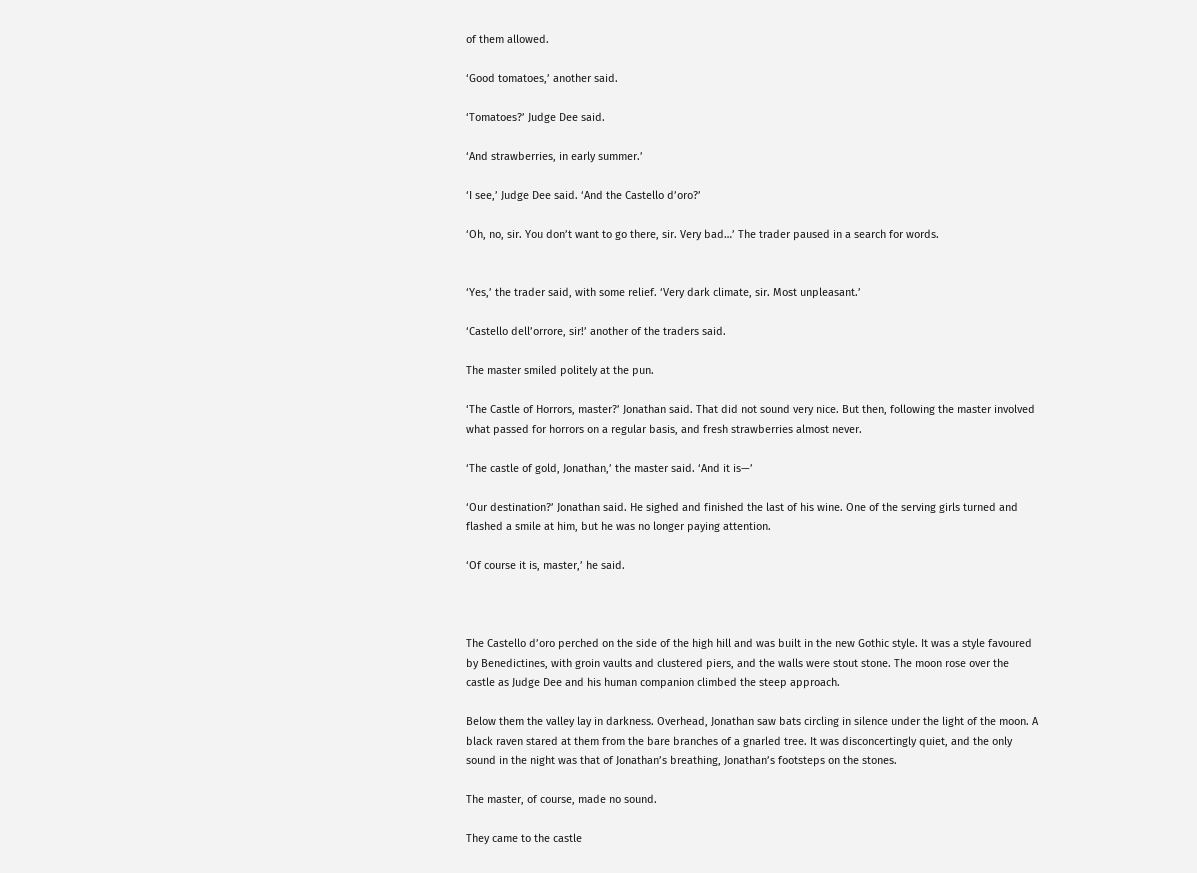of them allowed.

‘Good tomatoes,’ another said.

‘Tomatoes?’ Judge Dee said.

‘And strawberries, in early summer.’

‘I see,’ Judge Dee said. ‘And the Castello d’oro?’

‘Oh, no, sir. You don’t want to go there, sir. Very bad…’ The trader paused in a search for words.


‘Yes,’ the trader said, with some relief. ‘Very dark climate, sir. Most unpleasant.’

‘Castello dell’orrore, sir!’ another of the traders said.

The master smiled politely at the pun.

‘The Castle of Horrors, master?’ Jonathan said. That did not sound very nice. But then, following the master involved what passed for horrors on a regular basis, and fresh strawberries almost never.

‘The castle of gold, Jonathan,’ the master said. ‘And it is—’

‘Our destination?’ Jonathan said. He sighed and finished the last of his wine. One of the serving girls turned and flashed a smile at him, but he was no longer paying attention.

‘Of course it is, master,’ he said.



The Castello d’oro perched on the side of the high hill and was built in the new Gothic style. It was a style favoured by Benedictines, with groin vaults and clustered piers, and the walls were stout stone. The moon rose over the castle as Judge Dee and his human companion climbed the steep approach.

Below them the valley lay in darkness. Overhead, Jonathan saw bats circling in silence under the light of the moon. A black raven stared at them from the bare branches of a gnarled tree. It was disconcertingly quiet, and the only sound in the night was that of Jonathan’s breathing, Jonathan’s footsteps on the stones.

The master, of course, made no sound.

They came to the castle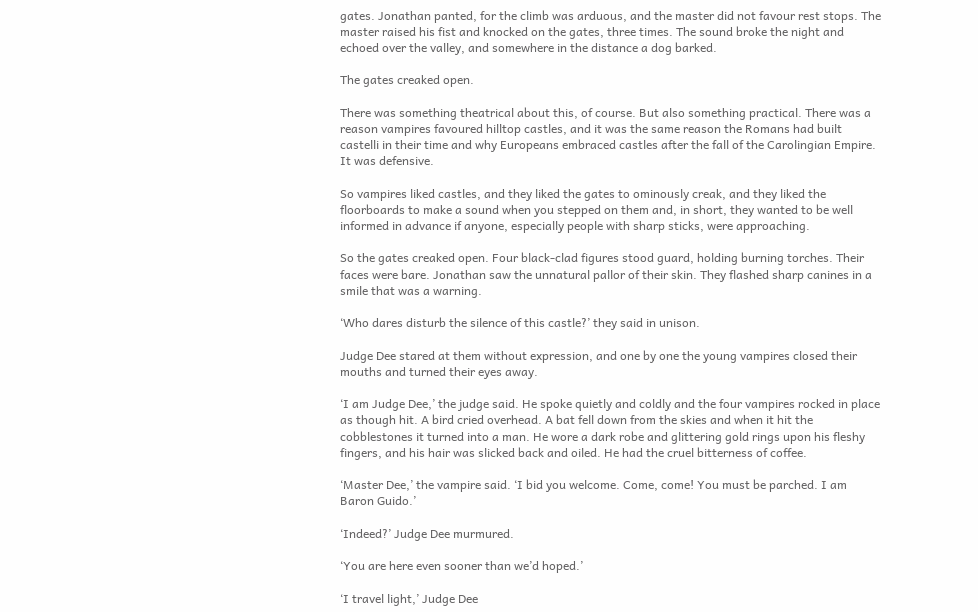gates. Jonathan panted, for the climb was arduous, and the master did not favour rest stops. The master raised his fist and knocked on the gates, three times. The sound broke the night and echoed over the valley, and somewhere in the distance a dog barked.

The gates creaked open.

There was something theatrical about this, of course. But also something practical. There was a reason vampires favoured hilltop castles, and it was the same reason the Romans had built castelli in their time and why Europeans embraced castles after the fall of the Carolingian Empire. It was defensive.

So vampires liked castles, and they liked the gates to ominously creak, and they liked the floorboards to make a sound when you stepped on them and, in short, they wanted to be well informed in advance if anyone, especially people with sharp sticks, were approaching.

So the gates creaked open. Four black-clad figures stood guard, holding burning torches. Their faces were bare. Jonathan saw the unnatural pallor of their skin. They flashed sharp canines in a smile that was a warning.

‘Who dares disturb the silence of this castle?’ they said in unison.

Judge Dee stared at them without expression, and one by one the young vampires closed their mouths and turned their eyes away.

‘I am Judge Dee,’ the judge said. He spoke quietly and coldly and the four vampires rocked in place as though hit. A bird cried overhead. A bat fell down from the skies and when it hit the cobblestones it turned into a man. He wore a dark robe and glittering gold rings upon his fleshy fingers, and his hair was slicked back and oiled. He had the cruel bitterness of coffee.

‘Master Dee,’ the vampire said. ‘I bid you welcome. Come, come! You must be parched. I am Baron Guido.’

‘Indeed?’ Judge Dee murmured.

‘You are here even sooner than we’d hoped.’

‘I travel light,’ Judge Dee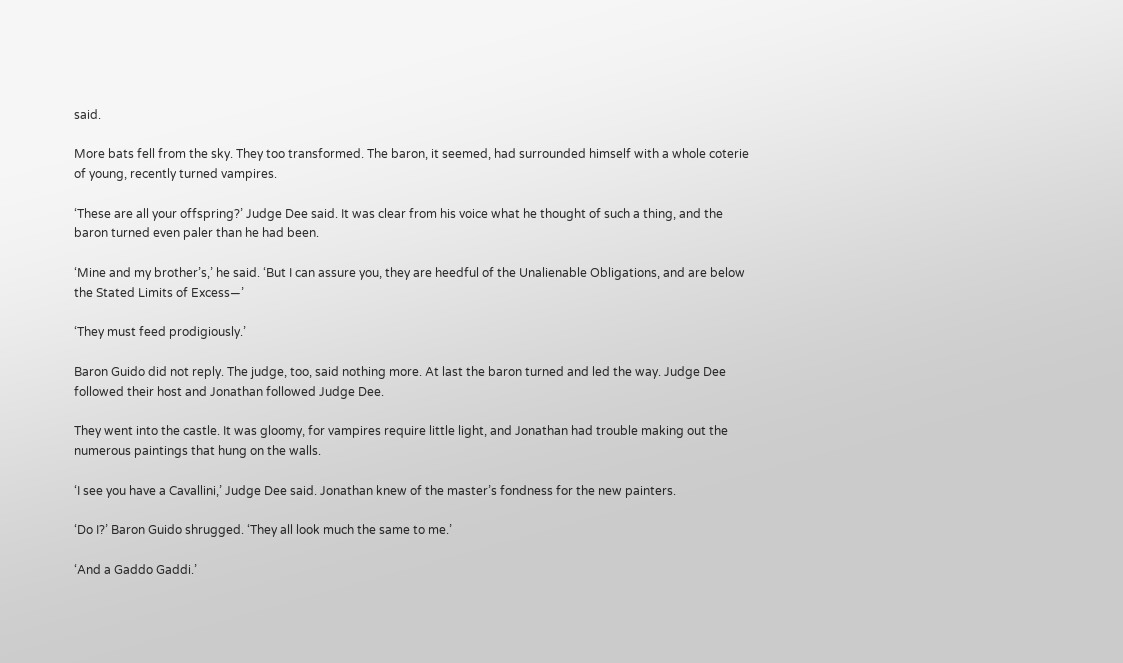said.

More bats fell from the sky. They too transformed. The baron, it seemed, had surrounded himself with a whole coterie of young, recently turned vampires.

‘These are all your offspring?’ Judge Dee said. It was clear from his voice what he thought of such a thing, and the baron turned even paler than he had been.

‘Mine and my brother’s,’ he said. ‘But I can assure you, they are heedful of the Unalienable Obligations, and are below the Stated Limits of Excess—’

‘They must feed prodigiously.’

Baron Guido did not reply. The judge, too, said nothing more. At last the baron turned and led the way. Judge Dee followed their host and Jonathan followed Judge Dee.

They went into the castle. It was gloomy, for vampires require little light, and Jonathan had trouble making out the numerous paintings that hung on the walls.

‘I see you have a Cavallini,’ Judge Dee said. Jonathan knew of the master’s fondness for the new painters.

‘Do I?’ Baron Guido shrugged. ‘They all look much the same to me.’

‘And a Gaddo Gaddi.’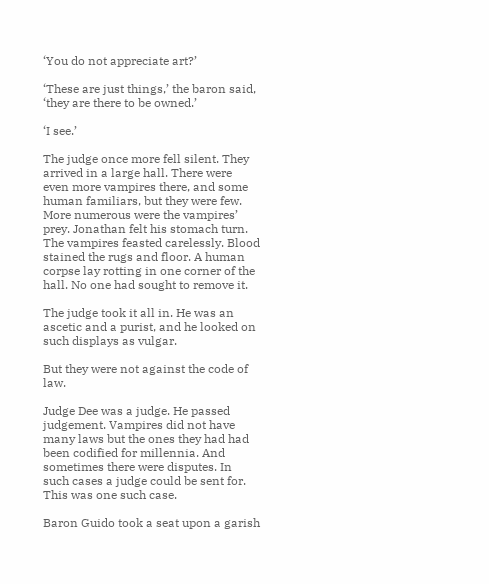‘You do not appreciate art?’

‘These are just things,’ the baron said, ‘they are there to be owned.’

‘I see.’

The judge once more fell silent. They arrived in a large hall. There were even more vampires there, and some human familiars, but they were few. More numerous were the vampires’ prey. Jonathan felt his stomach turn. The vampires feasted carelessly. Blood stained the rugs and floor. A human corpse lay rotting in one corner of the hall. No one had sought to remove it.

The judge took it all in. He was an ascetic and a purist, and he looked on such displays as vulgar.

But they were not against the code of law.

Judge Dee was a judge. He passed judgement. Vampires did not have many laws but the ones they had had been codified for millennia. And sometimes there were disputes. In such cases a judge could be sent for. This was one such case.

Baron Guido took a seat upon a garish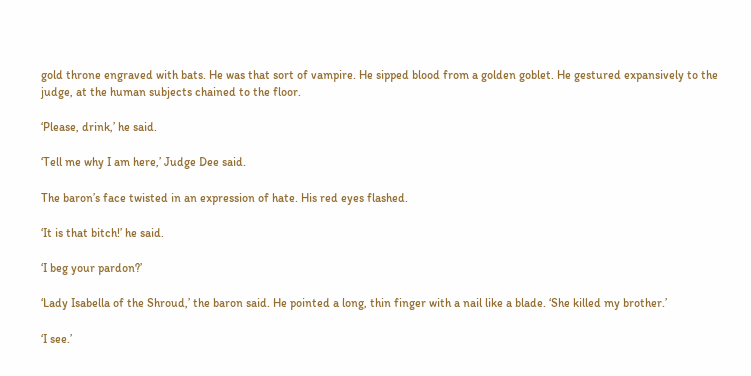gold throne engraved with bats. He was that sort of vampire. He sipped blood from a golden goblet. He gestured expansively to the judge, at the human subjects chained to the floor.

‘Please, drink,’ he said.

‘Tell me why I am here,’ Judge Dee said.

The baron’s face twisted in an expression of hate. His red eyes flashed.

‘It is that bitch!’ he said.

‘I beg your pardon?’

‘Lady Isabella of the Shroud,’ the baron said. He pointed a long, thin finger with a nail like a blade. ‘She killed my brother.’

‘I see.’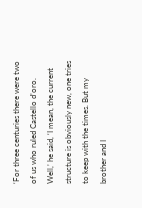‘For three centuries there were two of us who ruled Castello d’oro. Well,’ he said, ‘I mean, the current structure is obviously new, one tries to keep with the times. But my brother and I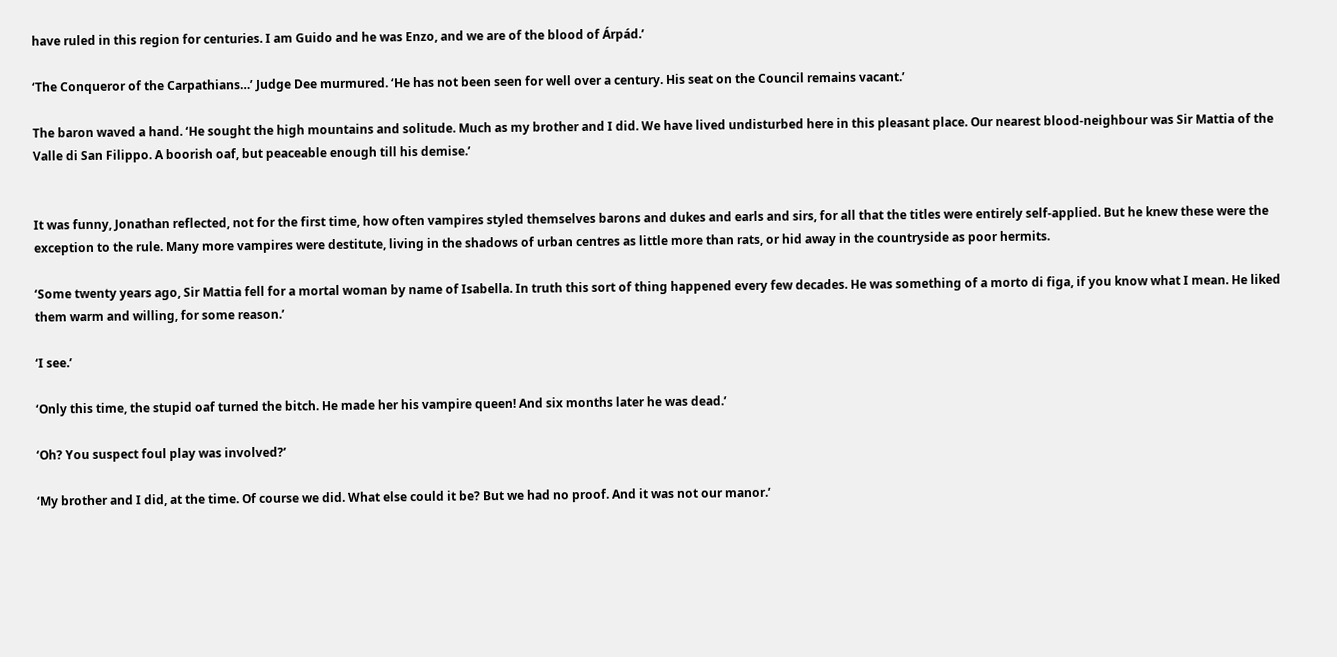have ruled in this region for centuries. I am Guido and he was Enzo, and we are of the blood of Árpád.’

‘The Conqueror of the Carpathians…’ Judge Dee murmured. ‘He has not been seen for well over a century. His seat on the Council remains vacant.’

The baron waved a hand. ‘He sought the high mountains and solitude. Much as my brother and I did. We have lived undisturbed here in this pleasant place. Our nearest blood-neighbour was Sir Mattia of the Valle di San Filippo. A boorish oaf, but peaceable enough till his demise.’


It was funny, Jonathan reflected, not for the first time, how often vampires styled themselves barons and dukes and earls and sirs, for all that the titles were entirely self-applied. But he knew these were the exception to the rule. Many more vampires were destitute, living in the shadows of urban centres as little more than rats, or hid away in the countryside as poor hermits.

‘Some twenty years ago, Sir Mattia fell for a mortal woman by name of Isabella. In truth this sort of thing happened every few decades. He was something of a morto di figa, if you know what I mean. He liked them warm and willing, for some reason.’

‘I see.’

‘Only this time, the stupid oaf turned the bitch. He made her his vampire queen! And six months later he was dead.’

‘Oh? You suspect foul play was involved?’

‘My brother and I did, at the time. Of course we did. What else could it be? But we had no proof. And it was not our manor.’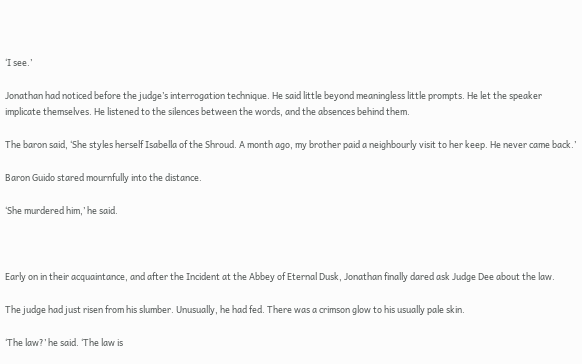‘I see.’

Jonathan had noticed before the judge’s interrogation technique. He said little beyond meaningless little prompts. He let the speaker implicate themselves. He listened to the silences between the words, and the absences behind them.

The baron said, ‘She styles herself Isabella of the Shroud. A month ago, my brother paid a neighbourly visit to her keep. He never came back.’

Baron Guido stared mournfully into the distance.

‘She murdered him,’ he said.



Early on in their acquaintance, and after the Incident at the Abbey of Eternal Dusk, Jonathan finally dared ask Judge Dee about the law.

The judge had just risen from his slumber. Unusually, he had fed. There was a crimson glow to his usually pale skin.

‘The law?’ he said. ‘The law is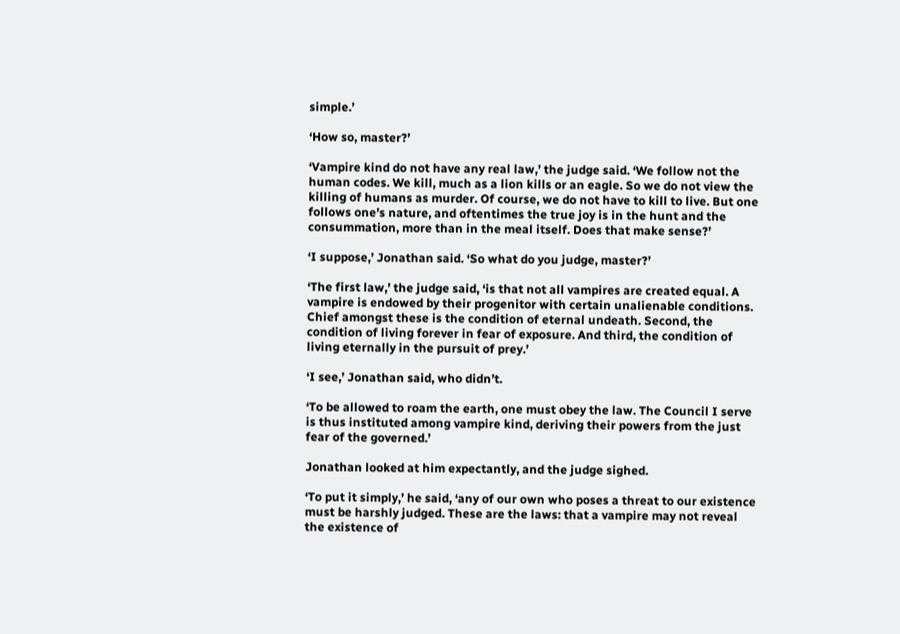simple.’

‘How so, master?’

‘Vampire kind do not have any real law,’ the judge said. ‘We follow not the human codes. We kill, much as a lion kills or an eagle. So we do not view the killing of humans as murder. Of course, we do not have to kill to live. But one follows one’s nature, and oftentimes the true joy is in the hunt and the consummation, more than in the meal itself. Does that make sense?’

‘I suppose,’ Jonathan said. ‘So what do you judge, master?’

‘The first law,’ the judge said, ‘is that not all vampires are created equal. A vampire is endowed by their progenitor with certain unalienable conditions. Chief amongst these is the condition of eternal undeath. Second, the condition of living forever in fear of exposure. And third, the condition of living eternally in the pursuit of prey.’

‘I see,’ Jonathan said, who didn’t.

‘To be allowed to roam the earth, one must obey the law. The Council I serve is thus instituted among vampire kind, deriving their powers from the just fear of the governed.’

Jonathan looked at him expectantly, and the judge sighed.

‘To put it simply,’ he said, ‘any of our own who poses a threat to our existence must be harshly judged. These are the laws: that a vampire may not reveal the existence of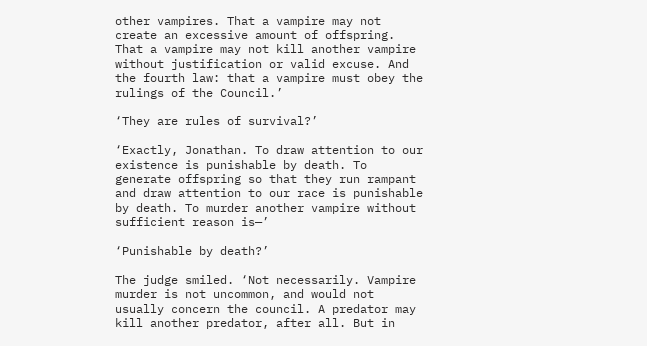other vampires. That a vampire may not create an excessive amount of offspring. That a vampire may not kill another vampire without justification or valid excuse. And the fourth law: that a vampire must obey the rulings of the Council.’

‘They are rules of survival?’

‘Exactly, Jonathan. To draw attention to our existence is punishable by death. To generate offspring so that they run rampant and draw attention to our race is punishable by death. To murder another vampire without sufficient reason is—’

‘Punishable by death?’

The judge smiled. ‘Not necessarily. Vampire murder is not uncommon, and would not usually concern the council. A predator may kill another predator, after all. But in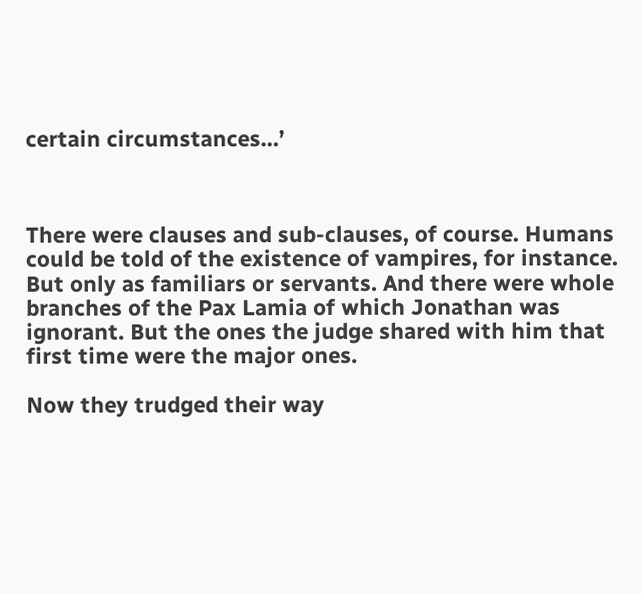certain circumstances…’



There were clauses and sub-clauses, of course. Humans could be told of the existence of vampires, for instance. But only as familiars or servants. And there were whole branches of the Pax Lamia of which Jonathan was ignorant. But the ones the judge shared with him that first time were the major ones.

Now they trudged their way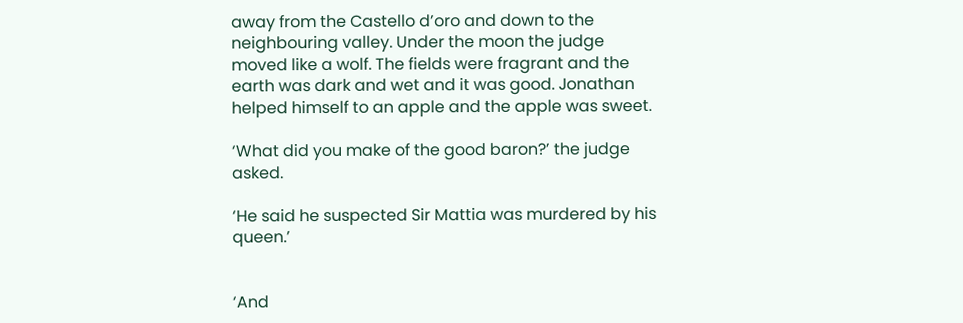away from the Castello d’oro and down to the neighbouring valley. Under the moon the judge moved like a wolf. The fields were fragrant and the earth was dark and wet and it was good. Jonathan helped himself to an apple and the apple was sweet.

‘What did you make of the good baron?’ the judge asked.

‘He said he suspected Sir Mattia was murdered by his queen.’


‘And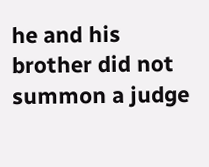he and his brother did not summon a judge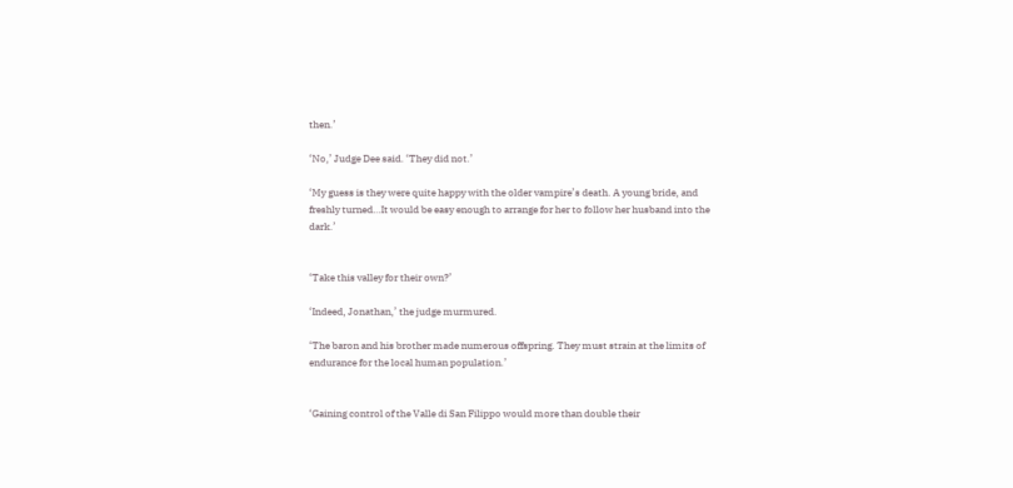then.’

‘No,’ Judge Dee said. ‘They did not.’

‘My guess is they were quite happy with the older vampire’s death. A young bride, and freshly turned…It would be easy enough to arrange for her to follow her husband into the dark.’


‘Take this valley for their own?’

‘Indeed, Jonathan,’ the judge murmured.

‘The baron and his brother made numerous offspring. They must strain at the limits of endurance for the local human population.’


‘Gaining control of the Valle di San Filippo would more than double their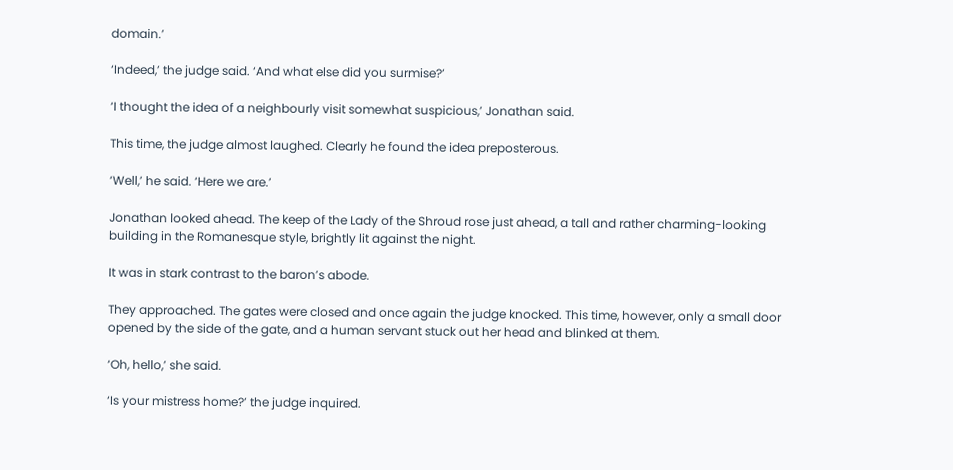domain.’

‘Indeed,’ the judge said. ‘And what else did you surmise?’

‘I thought the idea of a neighbourly visit somewhat suspicious,’ Jonathan said.

This time, the judge almost laughed. Clearly he found the idea preposterous.

‘Well,’ he said. ‘Here we are.’

Jonathan looked ahead. The keep of the Lady of the Shroud rose just ahead, a tall and rather charming-looking building in the Romanesque style, brightly lit against the night.

It was in stark contrast to the baron’s abode.

They approached. The gates were closed and once again the judge knocked. This time, however, only a small door opened by the side of the gate, and a human servant stuck out her head and blinked at them.

‘Oh, hello,’ she said.

‘Is your mistress home?’ the judge inquired.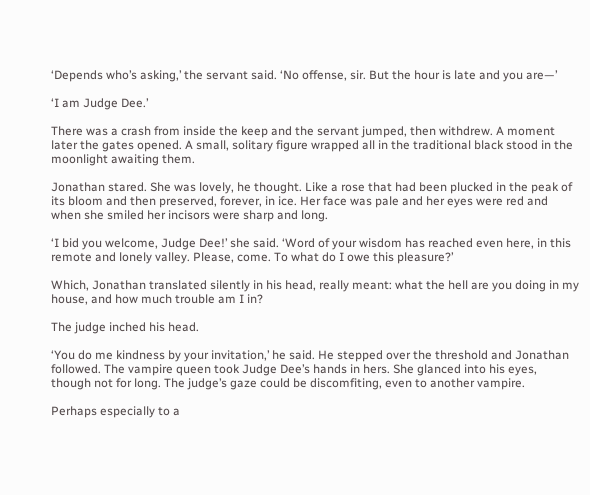‘Depends who’s asking,’ the servant said. ‘No offense, sir. But the hour is late and you are—’

‘I am Judge Dee.’

There was a crash from inside the keep and the servant jumped, then withdrew. A moment later the gates opened. A small, solitary figure wrapped all in the traditional black stood in the moonlight awaiting them.

Jonathan stared. She was lovely, he thought. Like a rose that had been plucked in the peak of its bloom and then preserved, forever, in ice. Her face was pale and her eyes were red and when she smiled her incisors were sharp and long.

‘I bid you welcome, Judge Dee!’ she said. ‘Word of your wisdom has reached even here, in this remote and lonely valley. Please, come. To what do I owe this pleasure?’

Which, Jonathan translated silently in his head, really meant: what the hell are you doing in my house, and how much trouble am I in?

The judge inched his head.

‘You do me kindness by your invitation,’ he said. He stepped over the threshold and Jonathan followed. The vampire queen took Judge Dee’s hands in hers. She glanced into his eyes, though not for long. The judge’s gaze could be discomfiting, even to another vampire.

Perhaps especially to a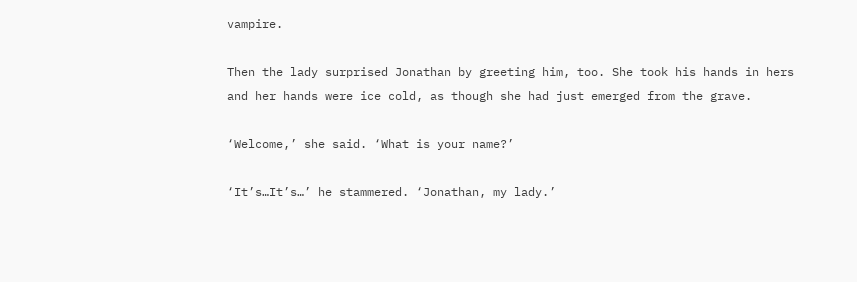vampire.

Then the lady surprised Jonathan by greeting him, too. She took his hands in hers and her hands were ice cold, as though she had just emerged from the grave.

‘Welcome,’ she said. ‘What is your name?’

‘It’s…It’s…’ he stammered. ‘Jonathan, my lady.’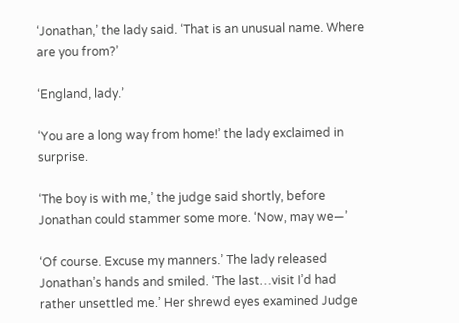‘Jonathan,’ the lady said. ‘That is an unusual name. Where are you from?’

‘England, lady.’

‘You are a long way from home!’ the lady exclaimed in surprise.

‘The boy is with me,’ the judge said shortly, before Jonathan could stammer some more. ‘Now, may we—’

‘Of course. Excuse my manners.’ The lady released Jonathan’s hands and smiled. ‘The last…visit I’d had rather unsettled me.’ Her shrewd eyes examined Judge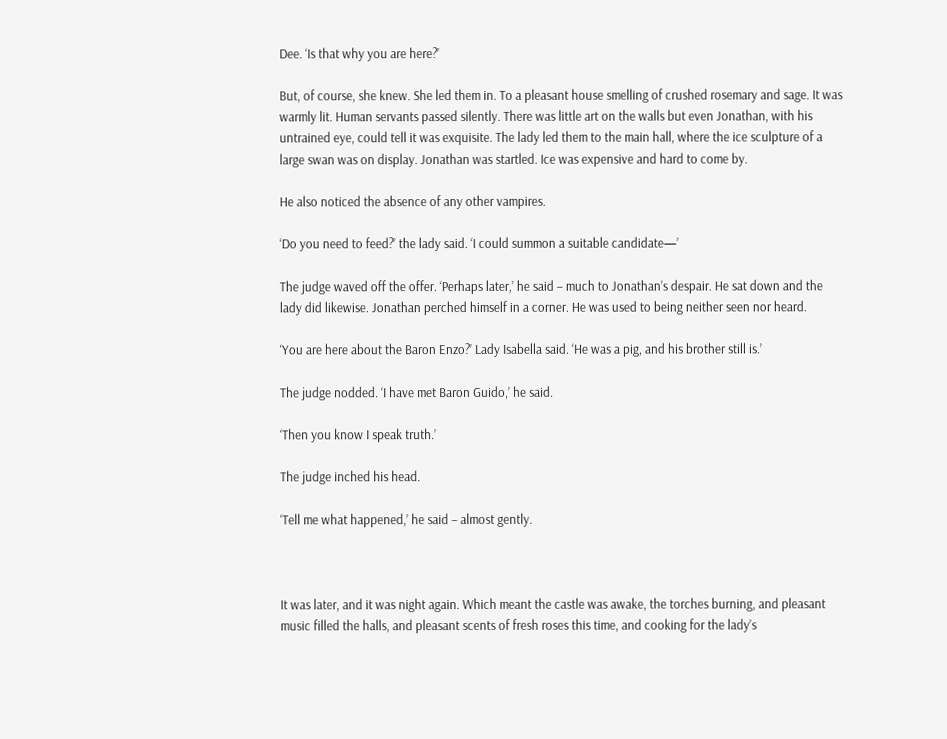Dee. ‘Is that why you are here?’

But, of course, she knew. She led them in. To a pleasant house smelling of crushed rosemary and sage. It was warmly lit. Human servants passed silently. There was little art on the walls but even Jonathan, with his untrained eye, could tell it was exquisite. The lady led them to the main hall, where the ice sculpture of a large swan was on display. Jonathan was startled. Ice was expensive and hard to come by.

He also noticed the absence of any other vampires.

‘Do you need to feed?’ the lady said. ‘I could summon a suitable candidate—’

The judge waved off the offer. ‘Perhaps later,’ he said – much to Jonathan’s despair. He sat down and the lady did likewise. Jonathan perched himself in a corner. He was used to being neither seen nor heard.

‘You are here about the Baron Enzo?’ Lady Isabella said. ‘He was a pig, and his brother still is.’

The judge nodded. ‘I have met Baron Guido,’ he said.

‘Then you know I speak truth.’

The judge inched his head.

‘Tell me what happened,’ he said – almost gently.



It was later, and it was night again. Which meant the castle was awake, the torches burning, and pleasant music filled the halls, and pleasant scents of fresh roses this time, and cooking for the lady’s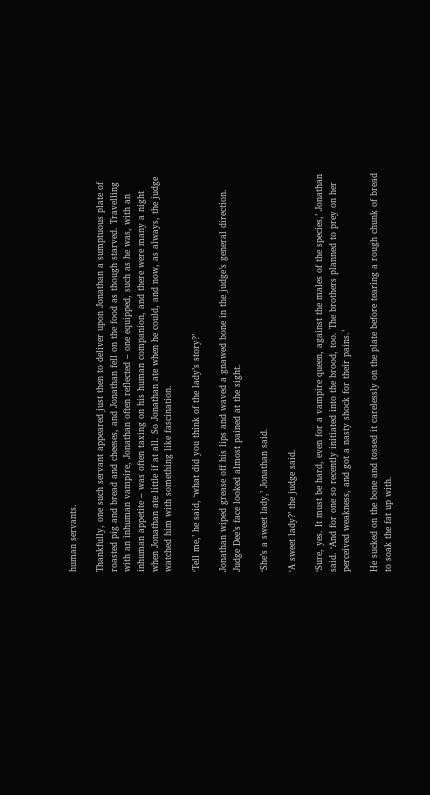human servants.

Thankfully, one such servant appeared just then to deliver upon Jonathan a sumptuous plate of roasted pig and bread and cheeses, and Jonathan fell on the food as though starved. Travelling with an inhuman vampire, Jonathan often reflected – one equipped, such as he was, with an inhuman appetite – was often taxing on his human companion, and there were many a night when Jonathan ate little if at all. So Jonathan ate when he could, and now, as always, the judge watched him with something like fascination.

‘Tell me,’ he said, ‘what did you think of the lady’s story?’

Jonathan wiped grease off his lips and waved a gnawed bone in the judge’s general direction. Judge Dee’s face looked almost pained at the sight.

‘She’s a sweet lady,’ Jonathan said.

‘A sweet lady?’ the judge said.

‘Sure, yes. It must be hard, even for a vampire queen, against the males of the species,’ Jonathan said. ‘And for one so recently initiated into the brood, too. The brothers planned to prey on her perceived weakness, and got a nasty shock for their pains.’

He sucked on the bone and tossed it carelessly on the plate before tearing a rough chunk of bread to soak the fat up with.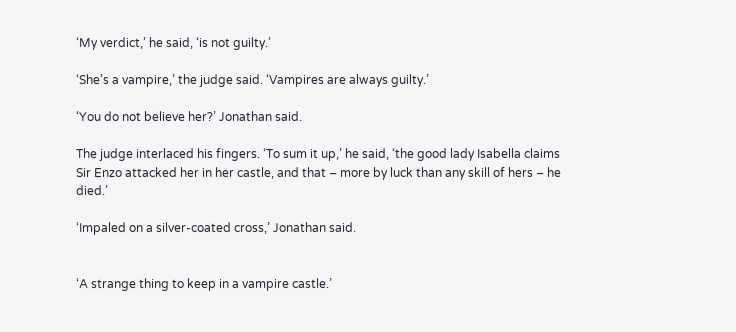‘My verdict,’ he said, ‘is not guilty.’

‘She’s a vampire,’ the judge said. ‘Vampires are always guilty.’

‘You do not believe her?’ Jonathan said.

The judge interlaced his fingers. ‘To sum it up,’ he said, ‘the good lady Isabella claims Sir Enzo attacked her in her castle, and that – more by luck than any skill of hers – he died.’

‘Impaled on a silver-coated cross,’ Jonathan said.


‘A strange thing to keep in a vampire castle.’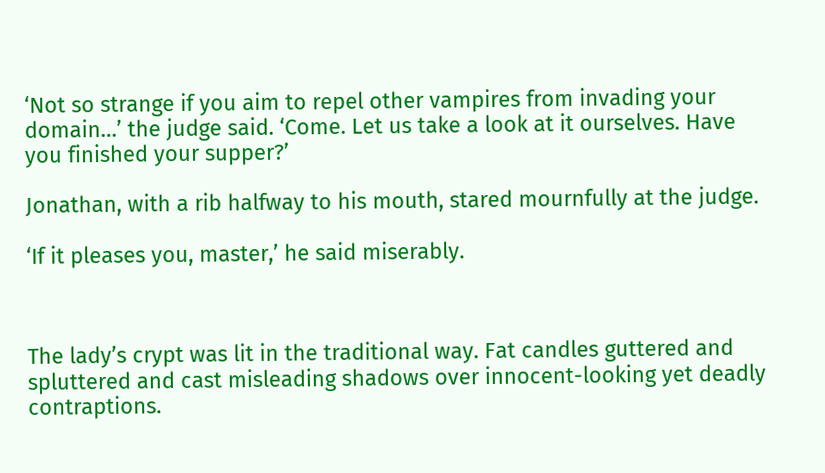‘Not so strange if you aim to repel other vampires from invading your domain…’ the judge said. ‘Come. Let us take a look at it ourselves. Have you finished your supper?’

Jonathan, with a rib halfway to his mouth, stared mournfully at the judge.

‘If it pleases you, master,’ he said miserably.



The lady’s crypt was lit in the traditional way. Fat candles guttered and spluttered and cast misleading shadows over innocent-looking yet deadly contraptions.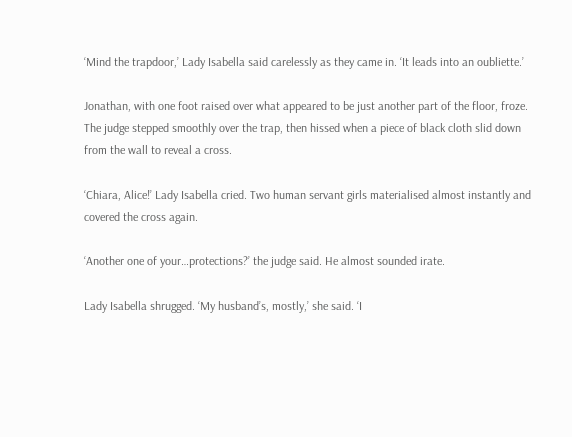‘Mind the trapdoor,’ Lady Isabella said carelessly as they came in. ‘It leads into an oubliette.’

Jonathan, with one foot raised over what appeared to be just another part of the floor, froze. The judge stepped smoothly over the trap, then hissed when a piece of black cloth slid down from the wall to reveal a cross.

‘Chiara, Alice!’ Lady Isabella cried. Two human servant girls materialised almost instantly and covered the cross again.

‘Another one of your…protections?’ the judge said. He almost sounded irate.

Lady Isabella shrugged. ‘My husband’s, mostly,’ she said. ‘I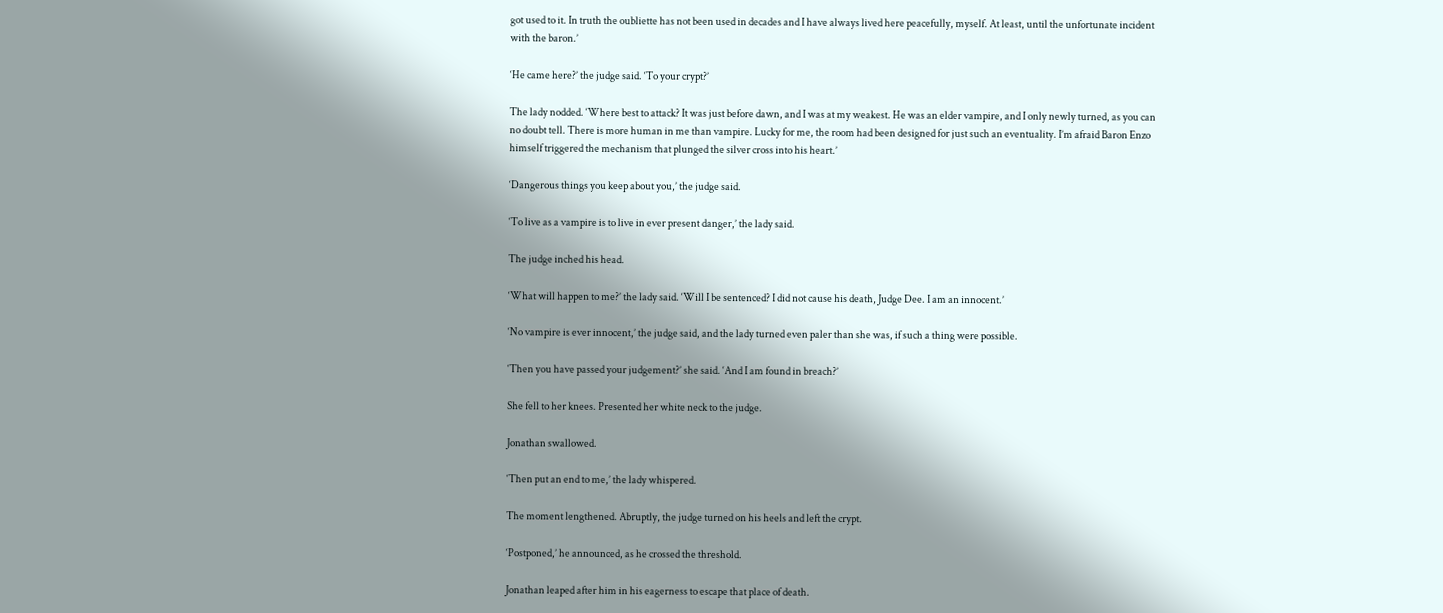got used to it. In truth the oubliette has not been used in decades and I have always lived here peacefully, myself. At least, until the unfortunate incident with the baron.’

‘He came here?’ the judge said. ‘To your crypt?’

The lady nodded. ‘Where best to attack? It was just before dawn, and I was at my weakest. He was an elder vampire, and I only newly turned, as you can no doubt tell. There is more human in me than vampire. Lucky for me, the room had been designed for just such an eventuality. I’m afraid Baron Enzo himself triggered the mechanism that plunged the silver cross into his heart.’

‘Dangerous things you keep about you,’ the judge said.

‘To live as a vampire is to live in ever present danger,’ the lady said.

The judge inched his head.

‘What will happen to me?’ the lady said. ‘Will I be sentenced? I did not cause his death, Judge Dee. I am an innocent.’

‘No vampire is ever innocent,’ the judge said, and the lady turned even paler than she was, if such a thing were possible.

‘Then you have passed your judgement?’ she said. ‘And I am found in breach?’

She fell to her knees. Presented her white neck to the judge.

Jonathan swallowed.

‘Then put an end to me,’ the lady whispered.

The moment lengthened. Abruptly, the judge turned on his heels and left the crypt.

‘Postponed,’ he announced, as he crossed the threshold.

Jonathan leaped after him in his eagerness to escape that place of death.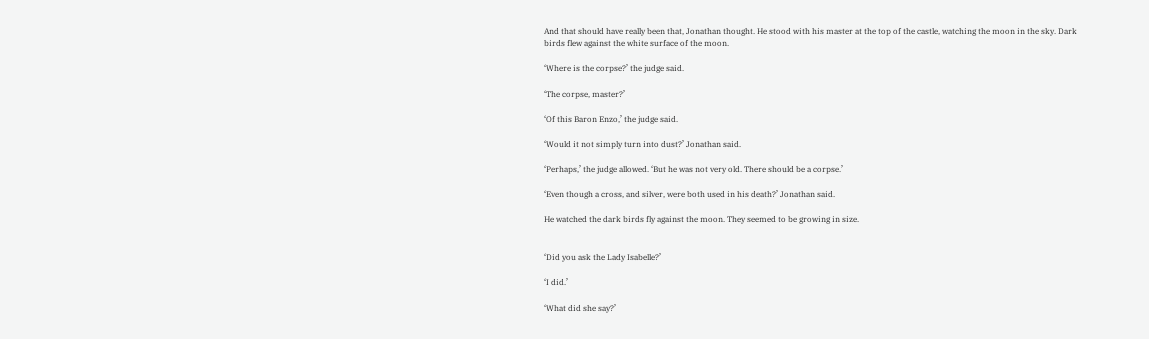And that should have really been that, Jonathan thought. He stood with his master at the top of the castle, watching the moon in the sky. Dark birds flew against the white surface of the moon.

‘Where is the corpse?’ the judge said.

‘The corpse, master?’

‘Of this Baron Enzo,’ the judge said.

‘Would it not simply turn into dust?’ Jonathan said.

‘Perhaps,’ the judge allowed. ‘But he was not very old. There should be a corpse.’

‘Even though a cross, and silver, were both used in his death?’ Jonathan said.

He watched the dark birds fly against the moon. They seemed to be growing in size.


‘Did you ask the Lady Isabelle?’

‘I did.’

‘What did she say?’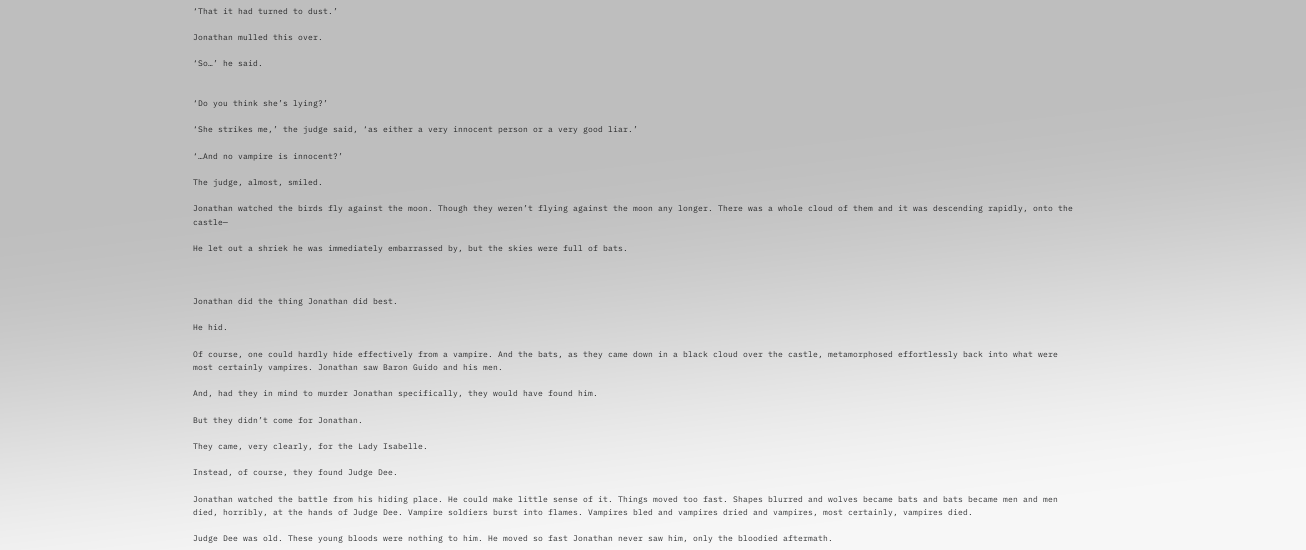‘That it had turned to dust.’

Jonathan mulled this over.

‘So…’ he said.


‘Do you think she’s lying?’

‘She strikes me,’ the judge said, ‘as either a very innocent person or a very good liar.’

‘…And no vampire is innocent?’

The judge, almost, smiled.

Jonathan watched the birds fly against the moon. Though they weren’t flying against the moon any longer. There was a whole cloud of them and it was descending rapidly, onto the castle—

He let out a shriek he was immediately embarrassed by, but the skies were full of bats.



Jonathan did the thing Jonathan did best.

He hid.

Of course, one could hardly hide effectively from a vampire. And the bats, as they came down in a black cloud over the castle, metamorphosed effortlessly back into what were most certainly vampires. Jonathan saw Baron Guido and his men.

And, had they in mind to murder Jonathan specifically, they would have found him.

But they didn’t come for Jonathan.

They came, very clearly, for the Lady Isabelle.

Instead, of course, they found Judge Dee.

Jonathan watched the battle from his hiding place. He could make little sense of it. Things moved too fast. Shapes blurred and wolves became bats and bats became men and men died, horribly, at the hands of Judge Dee. Vampire soldiers burst into flames. Vampires bled and vampires dried and vampires, most certainly, vampires died.

Judge Dee was old. These young bloods were nothing to him. He moved so fast Jonathan never saw him, only the bloodied aftermath.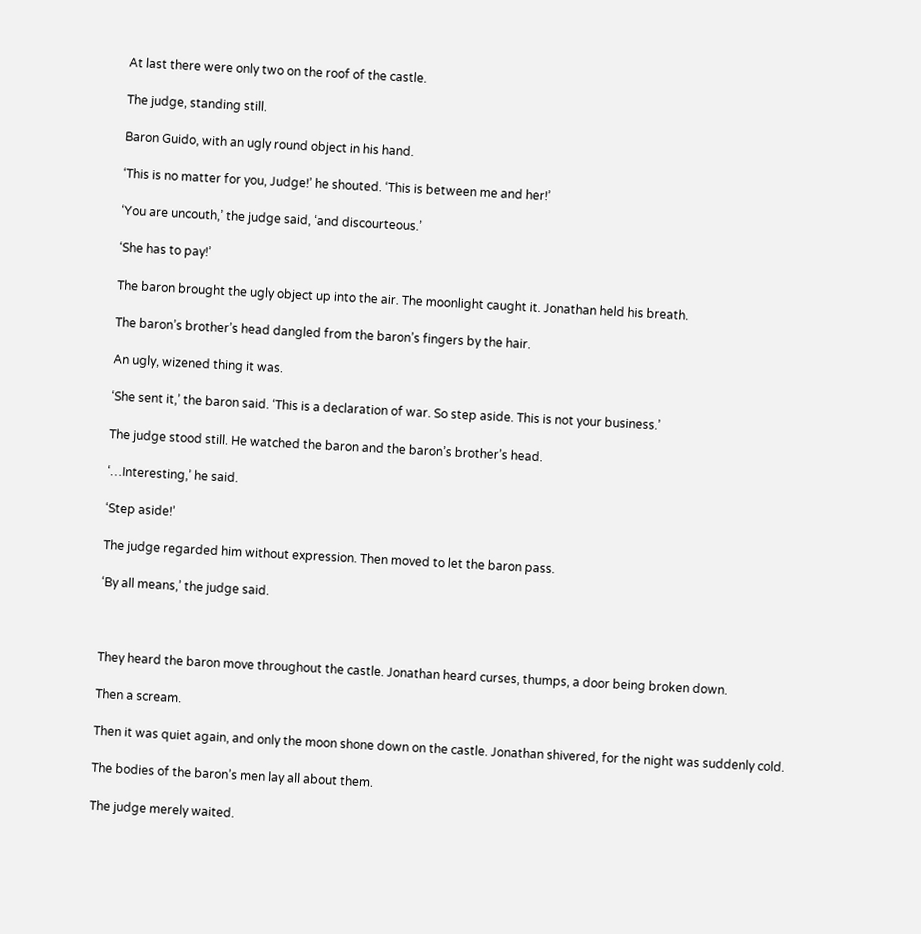At last there were only two on the roof of the castle.

The judge, standing still.

Baron Guido, with an ugly round object in his hand.

‘This is no matter for you, Judge!’ he shouted. ‘This is between me and her!’

‘You are uncouth,’ the judge said, ‘and discourteous.’

‘She has to pay!’

The baron brought the ugly object up into the air. The moonlight caught it. Jonathan held his breath.

The baron’s brother’s head dangled from the baron’s fingers by the hair.

An ugly, wizened thing it was.

‘She sent it,’ the baron said. ‘This is a declaration of war. So step aside. This is not your business.’

The judge stood still. He watched the baron and the baron’s brother’s head.

‘…Interesting,’ he said.

‘Step aside!’

The judge regarded him without expression. Then moved to let the baron pass.

‘By all means,’ the judge said.



They heard the baron move throughout the castle. Jonathan heard curses, thumps, a door being broken down.

Then a scream.

Then it was quiet again, and only the moon shone down on the castle. Jonathan shivered, for the night was suddenly cold.

The bodies of the baron’s men lay all about them.

The judge merely waited.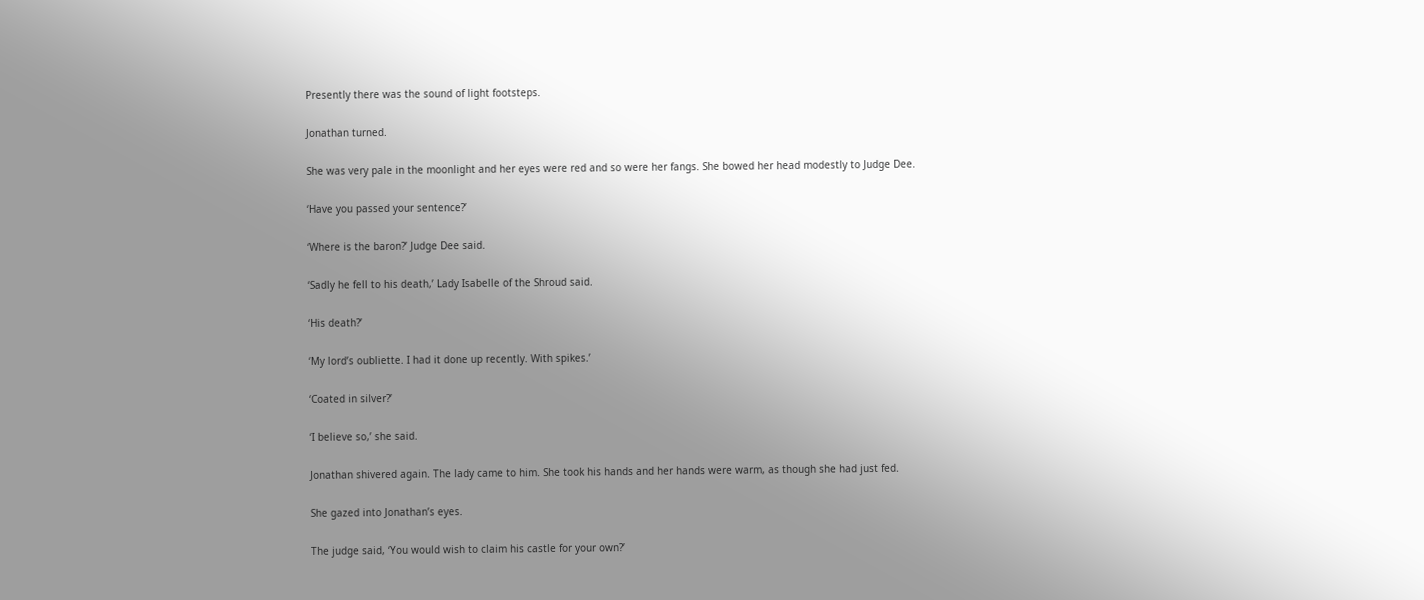Presently there was the sound of light footsteps.

Jonathan turned.

She was very pale in the moonlight and her eyes were red and so were her fangs. She bowed her head modestly to Judge Dee.

‘Have you passed your sentence?’

‘Where is the baron?’ Judge Dee said.

‘Sadly he fell to his death,’ Lady Isabelle of the Shroud said.

‘His death?’

‘My lord’s oubliette. I had it done up recently. With spikes.’

‘Coated in silver?’

‘I believe so,’ she said.

Jonathan shivered again. The lady came to him. She took his hands and her hands were warm, as though she had just fed.

She gazed into Jonathan’s eyes.

The judge said, ‘You would wish to claim his castle for your own?’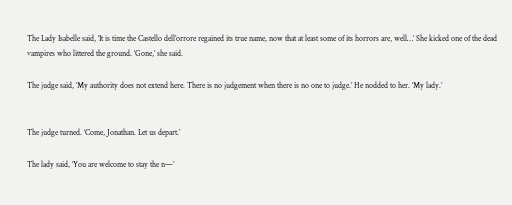The Lady Isabelle said, ‘It is time the Castello dell’orrore regained its true name, now that at least some of its horrors are, well…’ She kicked one of the dead vampires who littered the ground. ‘Gone,’ she said.

The judge said, ‘My authority does not extend here. There is no judgement when there is no one to judge.’ He nodded to her. ‘My lady.’


The judge turned. ‘Come, Jonathan. Let us depart.’

The lady said, ‘You are welcome to stay the n—’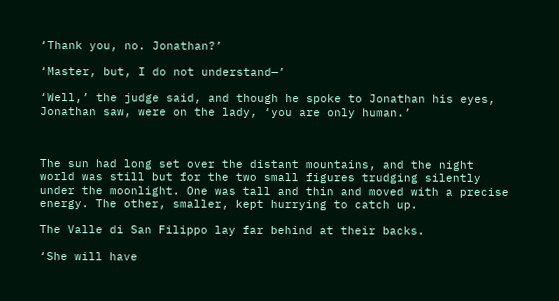‘Thank you, no. Jonathan?’

‘Master, but, I do not understand—’

‘Well,’ the judge said, and though he spoke to Jonathan his eyes, Jonathan saw, were on the lady, ‘you are only human.’



The sun had long set over the distant mountains, and the night world was still but for the two small figures trudging silently under the moonlight. One was tall and thin and moved with a precise energy. The other, smaller, kept hurrying to catch up.

The Valle di San Filippo lay far behind at their backs.

‘She will have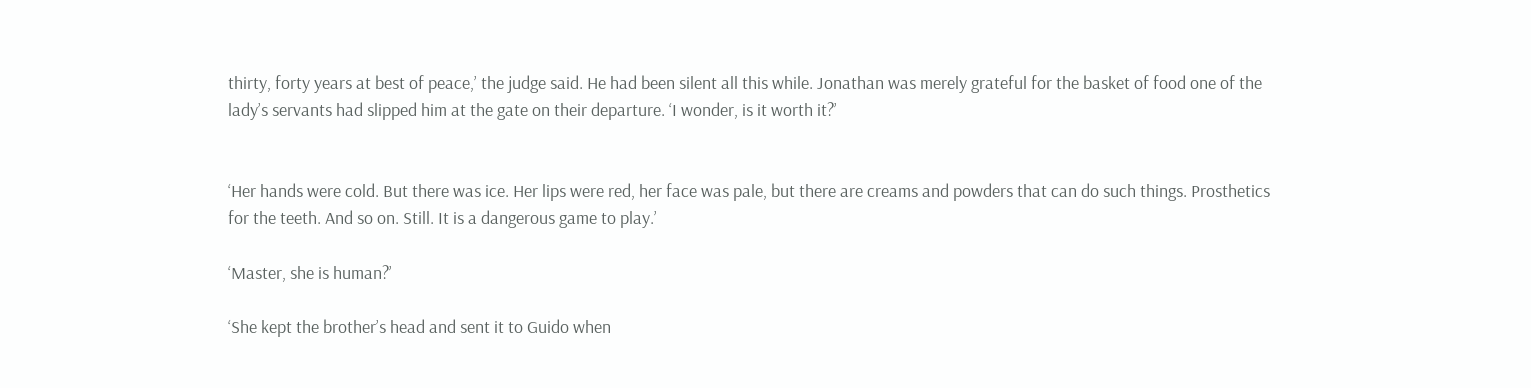thirty, forty years at best of peace,’ the judge said. He had been silent all this while. Jonathan was merely grateful for the basket of food one of the lady’s servants had slipped him at the gate on their departure. ‘I wonder, is it worth it?’


‘Her hands were cold. But there was ice. Her lips were red, her face was pale, but there are creams and powders that can do such things. Prosthetics for the teeth. And so on. Still. It is a dangerous game to play.’

‘Master, she is human?’

‘She kept the brother’s head and sent it to Guido when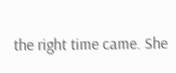the right time came. She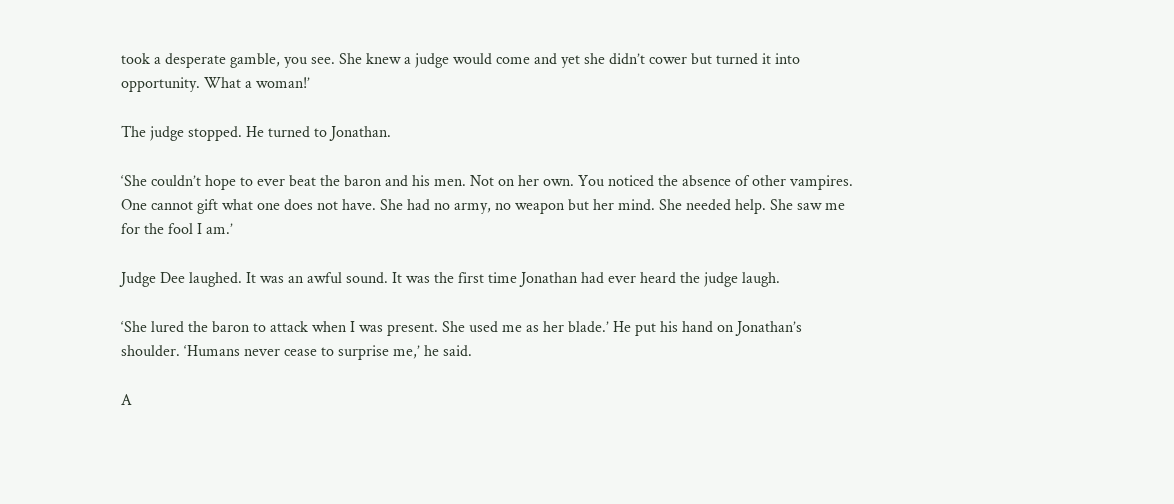took a desperate gamble, you see. She knew a judge would come and yet she didn’t cower but turned it into opportunity. What a woman!’

The judge stopped. He turned to Jonathan.

‘She couldn’t hope to ever beat the baron and his men. Not on her own. You noticed the absence of other vampires. One cannot gift what one does not have. She had no army, no weapon but her mind. She needed help. She saw me for the fool I am.’

Judge Dee laughed. It was an awful sound. It was the first time Jonathan had ever heard the judge laugh.

‘She lured the baron to attack when I was present. She used me as her blade.’ He put his hand on Jonathan’s shoulder. ‘Humans never cease to surprise me,’ he said.

A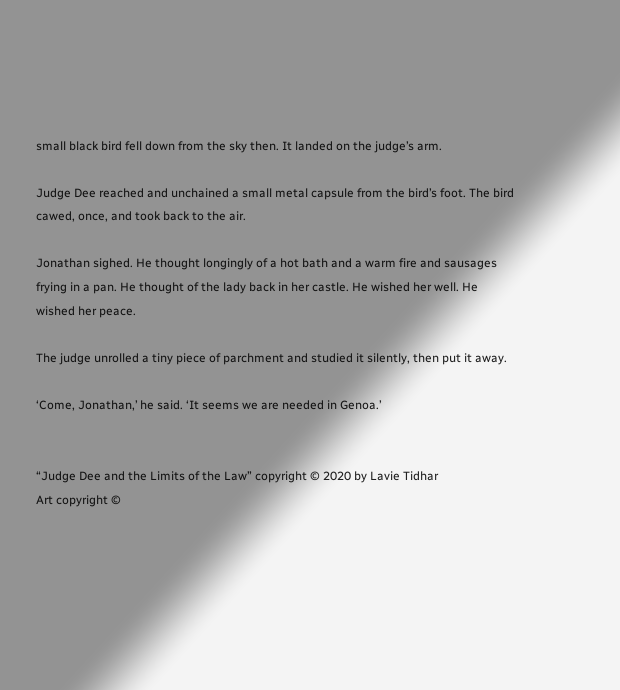small black bird fell down from the sky then. It landed on the judge’s arm.

Judge Dee reached and unchained a small metal capsule from the bird’s foot. The bird cawed, once, and took back to the air.

Jonathan sighed. He thought longingly of a hot bath and a warm fire and sausages frying in a pan. He thought of the lady back in her castle. He wished her well. He wished her peace.

The judge unrolled a tiny piece of parchment and studied it silently, then put it away.

‘Come, Jonathan,’ he said. ‘It seems we are needed in Genoa.’


“Judge Dee and the Limits of the Law” copyright © 2020 by Lavie Tidhar
Art copyright ©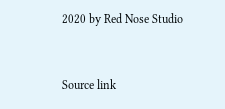2020 by Red Nose Studio


Source link